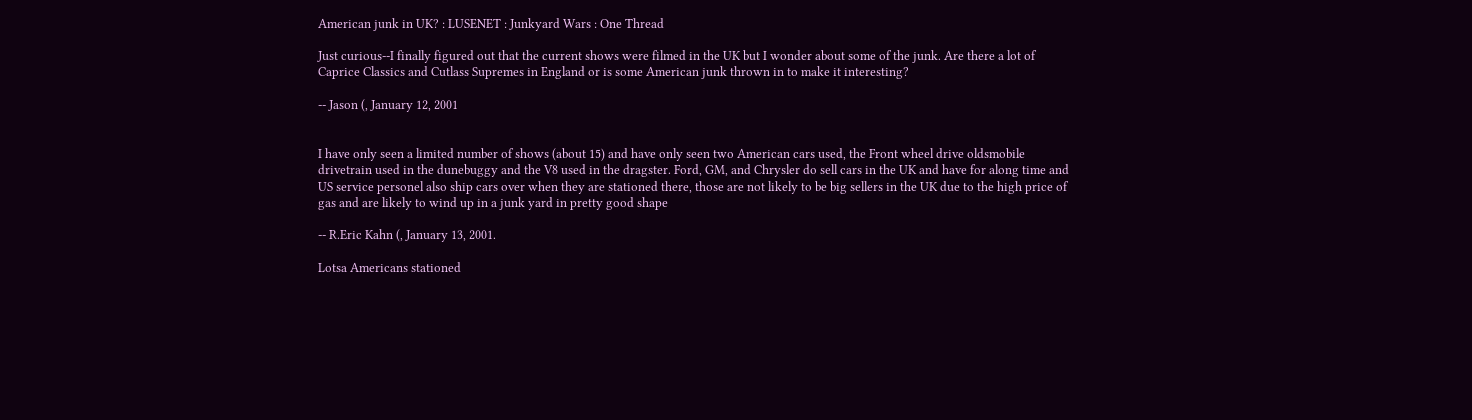American junk in UK? : LUSENET : Junkyard Wars : One Thread

Just curious--I finally figured out that the current shows were filmed in the UK but I wonder about some of the junk. Are there a lot of Caprice Classics and Cutlass Supremes in England or is some American junk thrown in to make it interesting?

-- Jason (, January 12, 2001


I have only seen a limited number of shows (about 15) and have only seen two American cars used, the Front wheel drive oldsmobile drivetrain used in the dunebuggy and the V8 used in the dragster. Ford, GM, and Chrysler do sell cars in the UK and have for along time and US service personel also ship cars over when they are stationed there, those are not likely to be big sellers in the UK due to the high price of gas and are likely to wind up in a junk yard in pretty good shape

-- R.Eric Kahn (, January 13, 2001.

Lotsa Americans stationed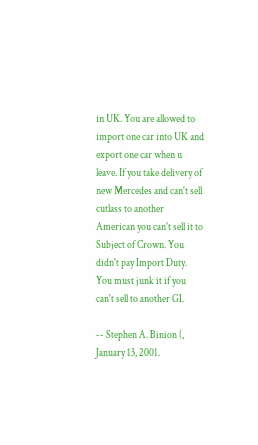in UK. You are allowed to import one car into UK and export one car when u leave. If you take delivery of new Mercedes and can't sell cutlass to another American you can't sell it to Subject of Crown. You didn't pay Import Duty. You must junk it if you can't sell to another GI.

-- Stephen A. Binion (, January 13, 2001.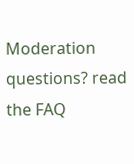Moderation questions? read the FAQ